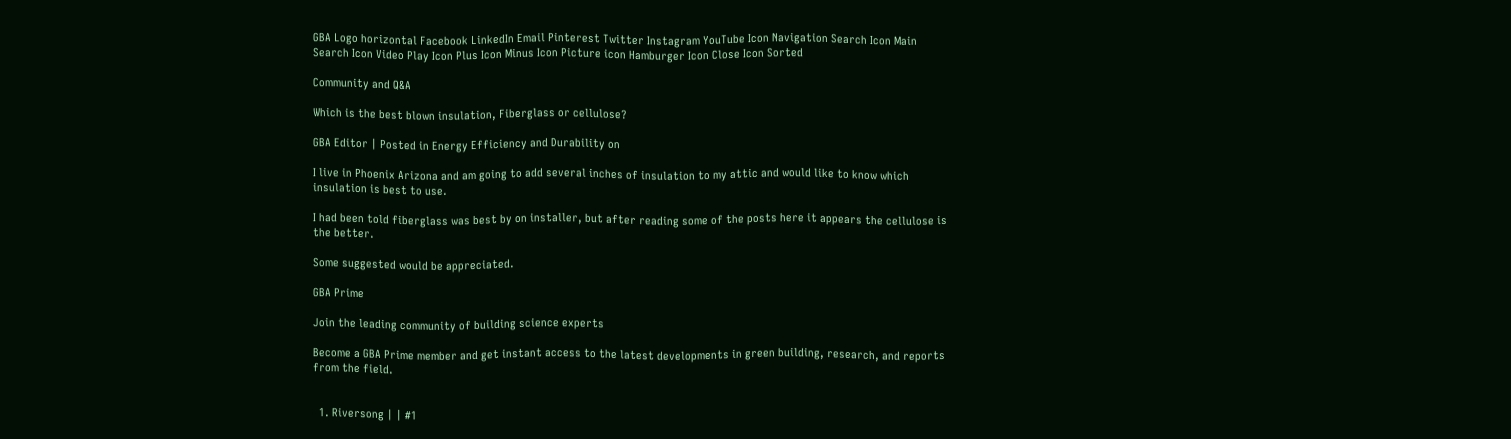GBA Logo horizontal Facebook LinkedIn Email Pinterest Twitter Instagram YouTube Icon Navigation Search Icon Main Search Icon Video Play Icon Plus Icon Minus Icon Picture icon Hamburger Icon Close Icon Sorted

Community and Q&A

Which is the best blown insulation, Fiberglass or cellulose?

GBA Editor | Posted in Energy Efficiency and Durability on

I live in Phoenix Arizona and am going to add several inches of insulation to my attic and would like to know which insulation is best to use.

I had been told fiberglass was best by on installer, but after reading some of the posts here it appears the cellulose is the better.

Some suggested would be appreciated.

GBA Prime

Join the leading community of building science experts

Become a GBA Prime member and get instant access to the latest developments in green building, research, and reports from the field.


  1. Riversong | | #1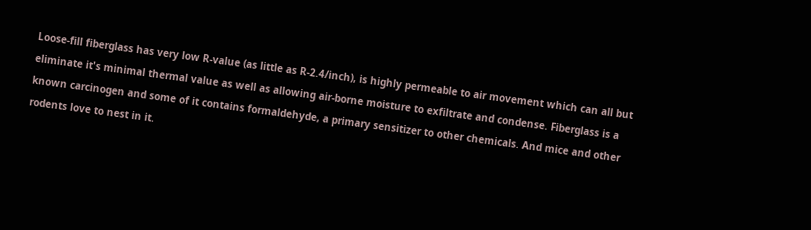Loose-fill fiberglass has very low R-value (as little as R-2.4/inch), is highly permeable to air movement which can all but eliminate it's minimal thermal value as well as allowing air-borne moisture to exfiltrate and condense. Fiberglass is a known carcinogen and some of it contains formaldehyde, a primary sensitizer to other chemicals. And mice and other rodents love to nest in it.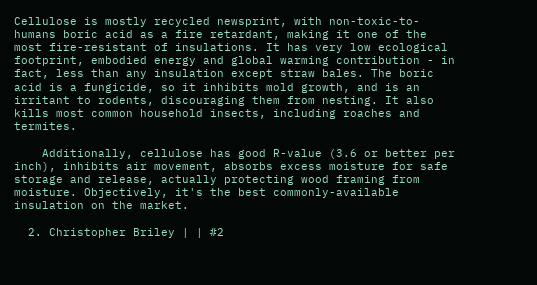Cellulose is mostly recycled newsprint, with non-toxic-to-humans boric acid as a fire retardant, making it one of the most fire-resistant of insulations. It has very low ecological footprint, embodied energy and global warming contribution - in fact, less than any insulation except straw bales. The boric acid is a fungicide, so it inhibits mold growth, and is an irritant to rodents, discouraging them from nesting. It also kills most common household insects, including roaches and termites.

    Additionally, cellulose has good R-value (3.6 or better per inch), inhibits air movement, absorbs excess moisture for safe storage and release, actually protecting wood framing from moisture. Objectively, it's the best commonly-available insulation on the market.

  2. Christopher Briley | | #2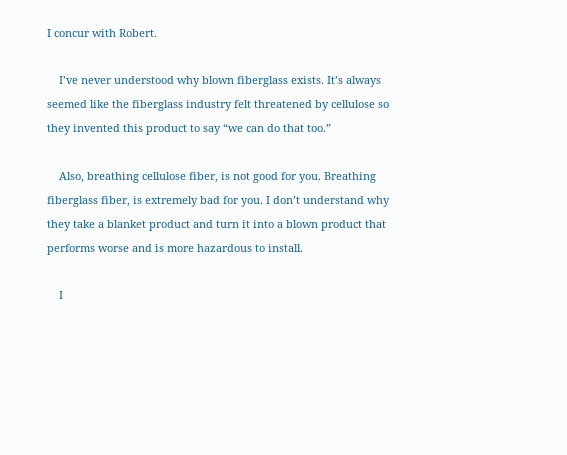I concur with Robert.

    I’ve never understood why blown fiberglass exists. It’s always seemed like the fiberglass industry felt threatened by cellulose so they invented this product to say “we can do that too.”

    Also, breathing cellulose fiber, is not good for you. Breathing fiberglass fiber, is extremely bad for you. I don’t understand why they take a blanket product and turn it into a blown product that performs worse and is more hazardous to install.

    I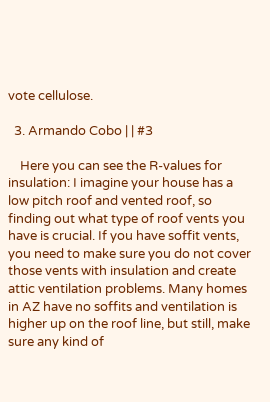vote cellulose.

  3. Armando Cobo | | #3

    Here you can see the R-values for insulation: I imagine your house has a low pitch roof and vented roof, so finding out what type of roof vents you have is crucial. If you have soffit vents, you need to make sure you do not cover those vents with insulation and create attic ventilation problems. Many homes in AZ have no soffits and ventilation is higher up on the roof line, but still, make sure any kind of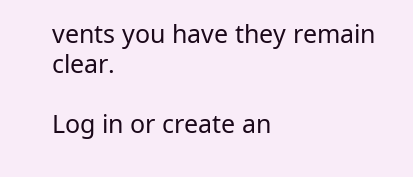vents you have they remain clear.

Log in or create an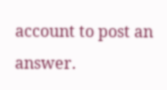account to post an answer.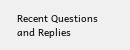Recent Questions and Replies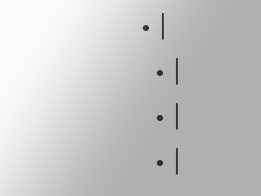• |
  • |
  • |
  • |